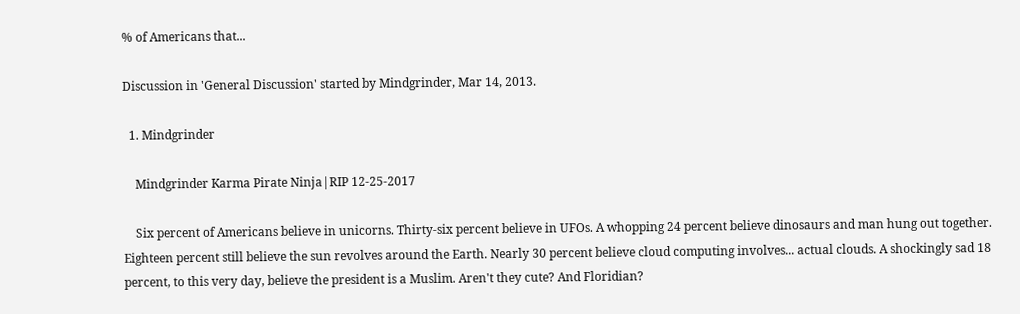% of Americans that...

Discussion in 'General Discussion' started by Mindgrinder, Mar 14, 2013.

  1. Mindgrinder

    Mindgrinder Karma Pirate Ninja|RIP 12-25-2017

    Six percent of Americans believe in unicorns. Thirty-six percent believe in UFOs. A whopping 24 percent believe dinosaurs and man hung out together. Eighteen percent still believe the sun revolves around the Earth. Nearly 30 percent believe cloud computing involves... actual clouds. A shockingly sad 18 percent, to this very day, believe the president is a Muslim. Aren't they cute? And Floridian?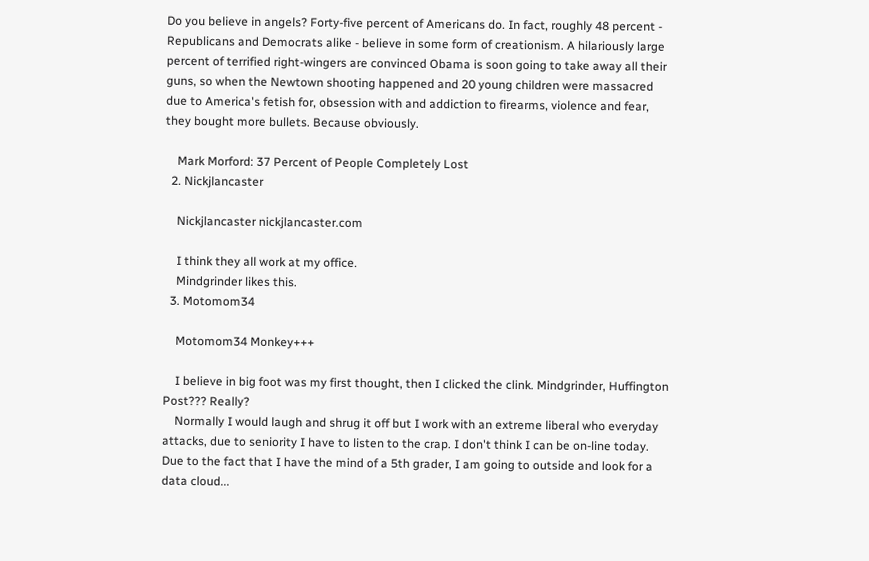Do you believe in angels? Forty-five percent of Americans do. In fact, roughly 48 percent - Republicans and Democrats alike - believe in some form of creationism. A hilariously large percent of terrified right-wingers are convinced Obama is soon going to take away all their guns, so when the Newtown shooting happened and 20 young children were massacred due to America's fetish for, obsession with and addiction to firearms, violence and fear, they bought more bullets. Because obviously.

    Mark Morford: 37 Percent of People Completely Lost
  2. Nickjlancaster

    Nickjlancaster nickjlancaster.com

    I think they all work at my office.
    Mindgrinder likes this.
  3. Motomom34

    Motomom34 Monkey+++

    I believe in big foot was my first thought, then I clicked the clink. Mindgrinder, Huffington Post??? Really?
    Normally I would laugh and shrug it off but I work with an extreme liberal who everyday attacks, due to seniority I have to listen to the crap. I don't think I can be on-line today. Due to the fact that I have the mind of a 5th grader, I am going to outside and look for a data cloud...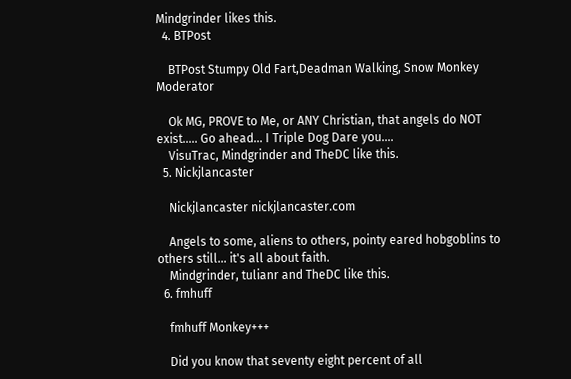Mindgrinder likes this.
  4. BTPost

    BTPost Stumpy Old Fart,Deadman Walking, Snow Monkey Moderator

    Ok MG, PROVE to Me, or ANY Christian, that angels do NOT exist..... Go ahead... I Triple Dog Dare you....
    VisuTrac, Mindgrinder and TheDC like this.
  5. Nickjlancaster

    Nickjlancaster nickjlancaster.com

    Angels to some, aliens to others, pointy eared hobgoblins to others still... it's all about faith.
    Mindgrinder, tulianr and TheDC like this.
  6. fmhuff

    fmhuff Monkey+++

    Did you know that seventy eight percent of all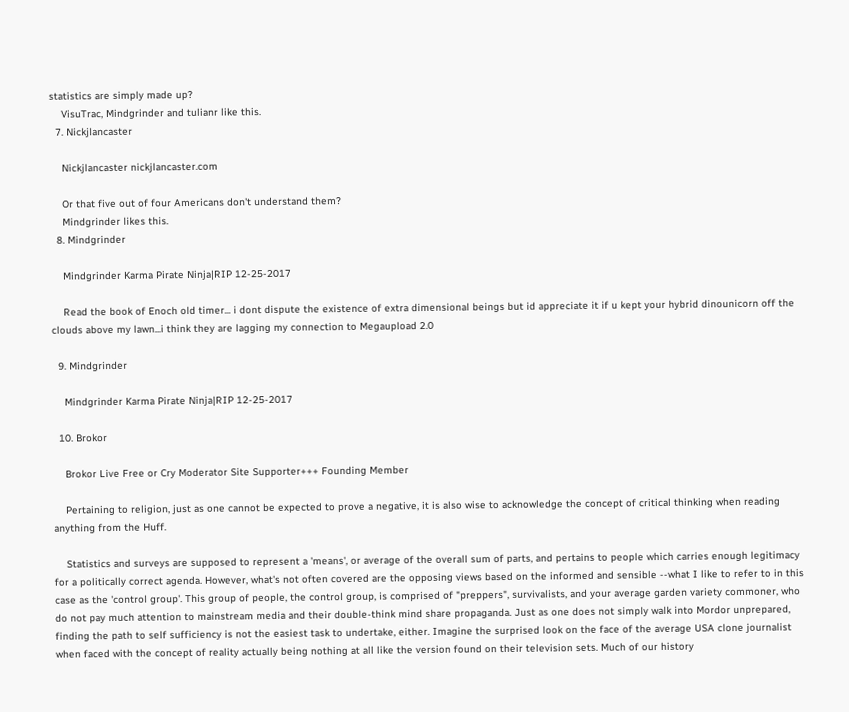statistics are simply made up?
    VisuTrac, Mindgrinder and tulianr like this.
  7. Nickjlancaster

    Nickjlancaster nickjlancaster.com

    Or that five out of four Americans don't understand them?
    Mindgrinder likes this.
  8. Mindgrinder

    Mindgrinder Karma Pirate Ninja|RIP 12-25-2017

    Read the book of Enoch old timer... i dont dispute the existence of extra dimensional beings but id appreciate it if u kept your hybrid dinounicorn off the clouds above my lawn...i think they are lagging my connection to Megaupload 2.0

  9. Mindgrinder

    Mindgrinder Karma Pirate Ninja|RIP 12-25-2017

  10. Brokor

    Brokor Live Free or Cry Moderator Site Supporter+++ Founding Member

    Pertaining to religion, just as one cannot be expected to prove a negative, it is also wise to acknowledge the concept of critical thinking when reading anything from the Huff.

    Statistics and surveys are supposed to represent a 'means', or average of the overall sum of parts, and pertains to people which carries enough legitimacy for a politically correct agenda. However, what's not often covered are the opposing views based on the informed and sensible --what I like to refer to in this case as the 'control group'. This group of people, the control group, is comprised of "preppers", survivalists, and your average garden variety commoner, who do not pay much attention to mainstream media and their double-think mind share propaganda. Just as one does not simply walk into Mordor unprepared, finding the path to self sufficiency is not the easiest task to undertake, either. Imagine the surprised look on the face of the average USA clone journalist when faced with the concept of reality actually being nothing at all like the version found on their television sets. Much of our history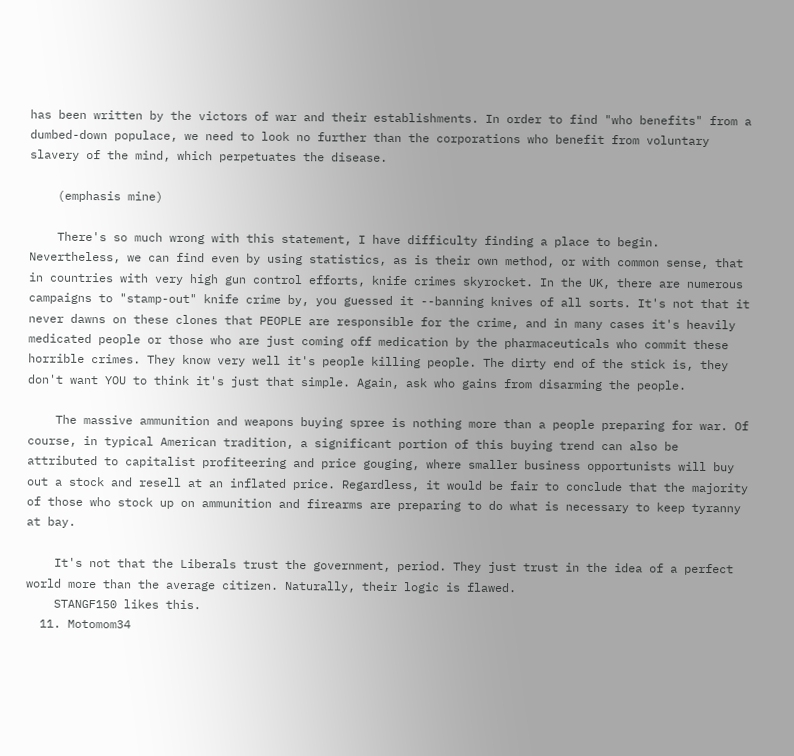has been written by the victors of war and their establishments. In order to find "who benefits" from a dumbed-down populace, we need to look no further than the corporations who benefit from voluntary slavery of the mind, which perpetuates the disease.

    (emphasis mine)

    There's so much wrong with this statement, I have difficulty finding a place to begin. Nevertheless, we can find even by using statistics, as is their own method, or with common sense, that in countries with very high gun control efforts, knife crimes skyrocket. In the UK, there are numerous campaigns to "stamp-out" knife crime by, you guessed it --banning knives of all sorts. It's not that it never dawns on these clones that PEOPLE are responsible for the crime, and in many cases it's heavily medicated people or those who are just coming off medication by the pharmaceuticals who commit these horrible crimes. They know very well it's people killing people. The dirty end of the stick is, they don't want YOU to think it's just that simple. Again, ask who gains from disarming the people.

    The massive ammunition and weapons buying spree is nothing more than a people preparing for war. Of course, in typical American tradition, a significant portion of this buying trend can also be attributed to capitalist profiteering and price gouging, where smaller business opportunists will buy out a stock and resell at an inflated price. Regardless, it would be fair to conclude that the majority of those who stock up on ammunition and firearms are preparing to do what is necessary to keep tyranny at bay.

    It's not that the Liberals trust the government, period. They just trust in the idea of a perfect world more than the average citizen. Naturally, their logic is flawed.
    STANGF150 likes this.
  11. Motomom34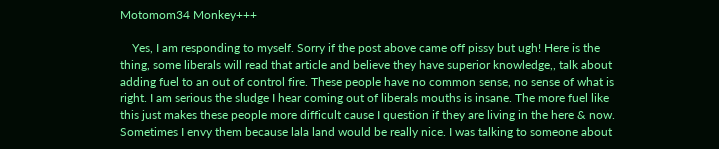Motomom34 Monkey+++

    Yes, I am responding to myself. Sorry if the post above came off pissy but ugh! Here is the thing, some liberals will read that article and believe they have superior knowledge,, talk about adding fuel to an out of control fire. These people have no common sense, no sense of what is right. I am serious the sludge I hear coming out of liberals mouths is insane. The more fuel like this just makes these people more difficult cause I question if they are living in the here & now. Sometimes I envy them because lala land would be really nice. I was talking to someone about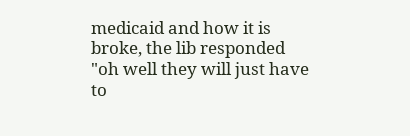medicaid and how it is broke, the lib responded "oh well they will just have to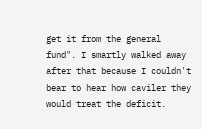get it from the general fund". I smartly walked away after that because I couldn't bear to hear how caviler they would treat the deficit.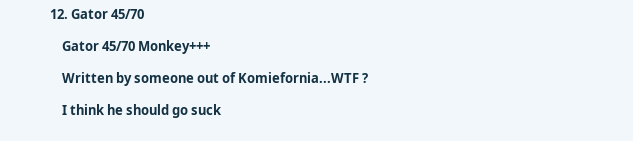12. Gator 45/70

    Gator 45/70 Monkey+++

    Written by someone out of Komiefornia...WTF ?

    I think he should go suck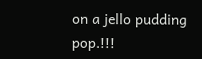on a jello pudding pop.!!!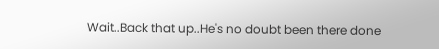Wait..Back that up..He's no doubt been there done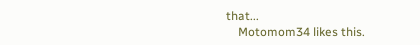that...
    Motomom34 likes this.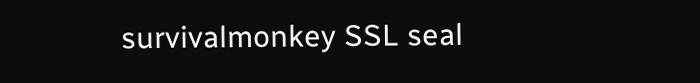survivalmonkey SSL seal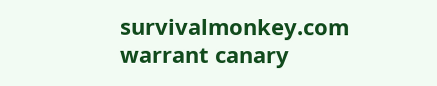survivalmonkey.com warrant canary